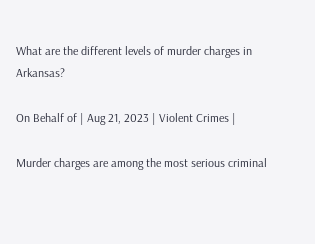What are the different levels of murder charges in Arkansas?

On Behalf of | Aug 21, 2023 | Violent Crimes |

Murder charges are among the most serious criminal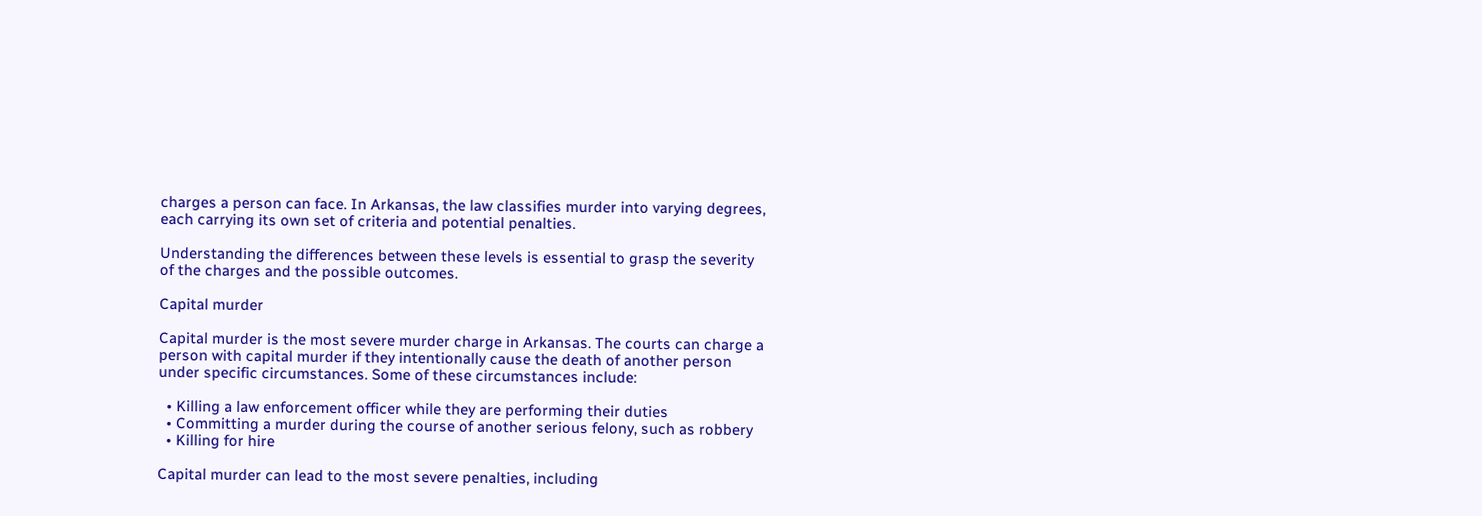charges a person can face. In Arkansas, the law classifies murder into varying degrees, each carrying its own set of criteria and potential penalties.

Understanding the differences between these levels is essential to grasp the severity of the charges and the possible outcomes.

Capital murder

Capital murder is the most severe murder charge in Arkansas. The courts can charge a person with capital murder if they intentionally cause the death of another person under specific circumstances. Some of these circumstances include:

  • Killing a law enforcement officer while they are performing their duties
  • Committing a murder during the course of another serious felony, such as robbery
  • Killing for hire

Capital murder can lead to the most severe penalties, including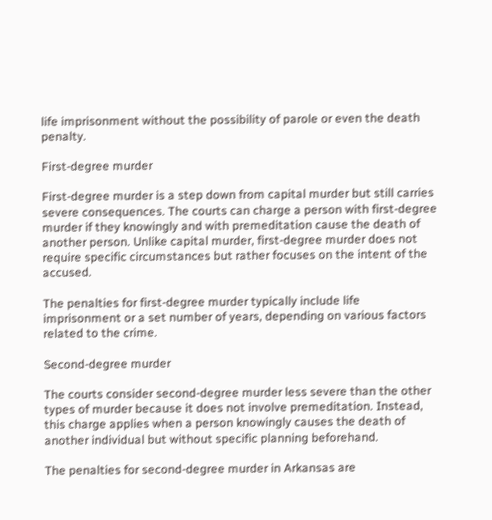life imprisonment without the possibility of parole or even the death penalty.

First-degree murder

First-degree murder is a step down from capital murder but still carries severe consequences. The courts can charge a person with first-degree murder if they knowingly and with premeditation cause the death of another person. Unlike capital murder, first-degree murder does not require specific circumstances but rather focuses on the intent of the accused.

The penalties for first-degree murder typically include life imprisonment or a set number of years, depending on various factors related to the crime.

Second-degree murder

The courts consider second-degree murder less severe than the other types of murder because it does not involve premeditation. Instead, this charge applies when a person knowingly causes the death of another individual but without specific planning beforehand.

The penalties for second-degree murder in Arkansas are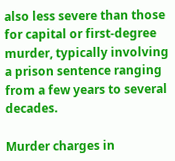also less severe than those for capital or first-degree murder, typically involving a prison sentence ranging from a few years to several decades.

Murder charges in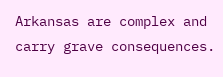Arkansas are complex and carry grave consequences.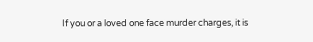If you or a loved one face murder charges, it is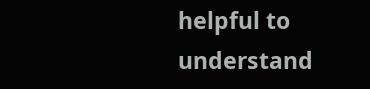helpful to understand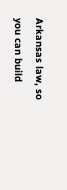Arkansas law, so you can build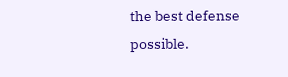the best defense possible.